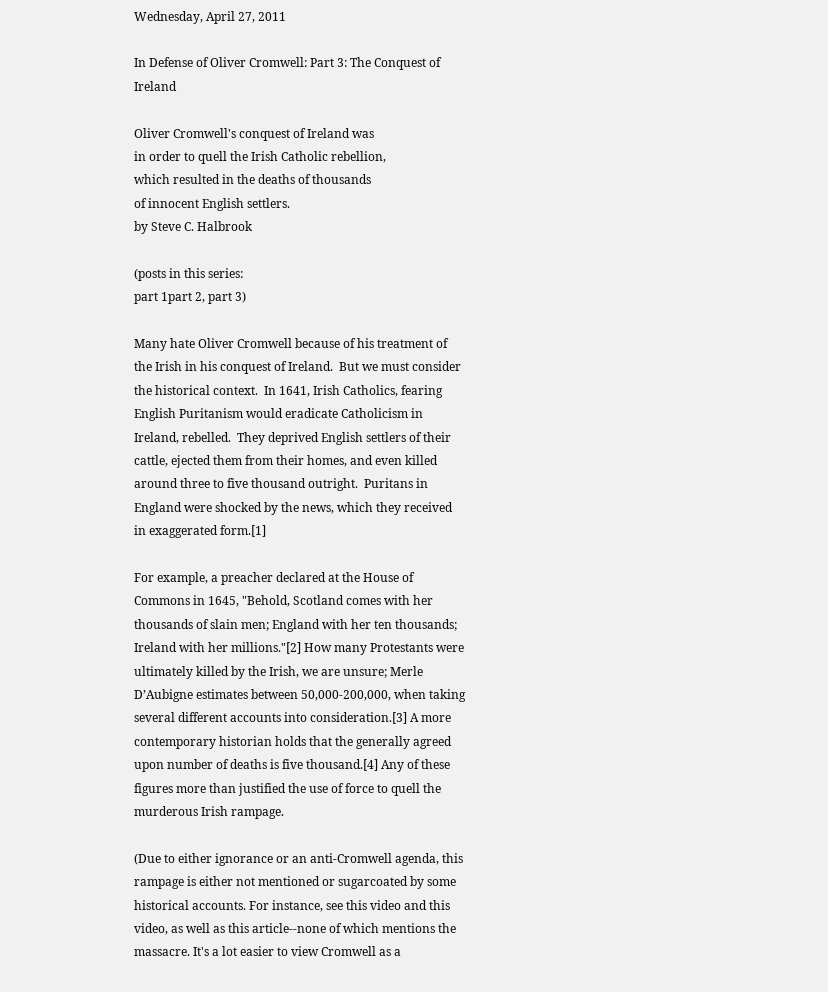Wednesday, April 27, 2011

In Defense of Oliver Cromwell: Part 3: The Conquest of Ireland

Oliver Cromwell's conquest of Ireland was
in order to quell the Irish Catholic rebellion,
which resulted in the deaths of thousands
of innocent English settlers.
by Steve C. Halbrook

(posts in this series:
part 1part 2, part 3)

Many hate Oliver Cromwell because of his treatment of the Irish in his conquest of Ireland.  But we must consider the historical context.  In 1641, Irish Catholics, fearing English Puritanism would eradicate Catholicism in Ireland, rebelled.  They deprived English settlers of their cattle, ejected them from their homes, and even killed around three to five thousand outright.  Puritans in England were shocked by the news, which they received in exaggerated form.[1]

For example, a preacher declared at the House of Commons in 1645, "Behold, Scotland comes with her thousands of slain men; England with her ten thousands; Ireland with her millions."[2] How many Protestants were ultimately killed by the Irish, we are unsure; Merle D’Aubigne estimates between 50,000-200,000, when taking several different accounts into consideration.[3] A more contemporary historian holds that the generally agreed upon number of deaths is five thousand.[4] Any of these figures more than justified the use of force to quell the murderous Irish rampage.

(Due to either ignorance or an anti-Cromwell agenda, this rampage is either not mentioned or sugarcoated by some historical accounts. For instance, see this video and this video, as well as this article--none of which mentions the massacre. It's a lot easier to view Cromwell as a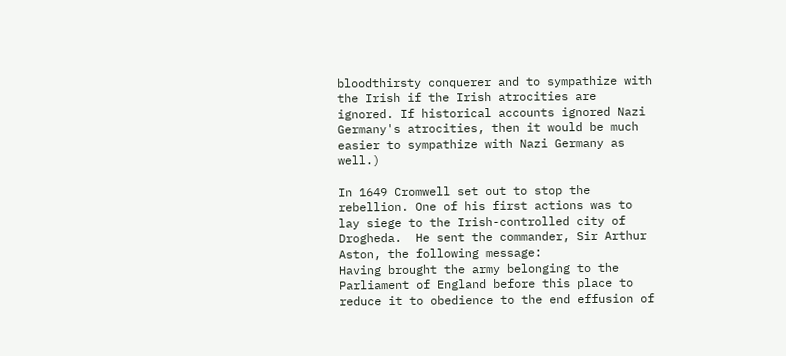bloodthirsty conquerer and to sympathize with the Irish if the Irish atrocities are ignored. If historical accounts ignored Nazi Germany's atrocities, then it would be much easier to sympathize with Nazi Germany as well.)

In 1649 Cromwell set out to stop the rebellion. One of his first actions was to lay siege to the Irish-controlled city of Drogheda.  He sent the commander, Sir Arthur Aston, the following message:
Having brought the army belonging to the Parliament of England before this place to reduce it to obedience to the end effusion of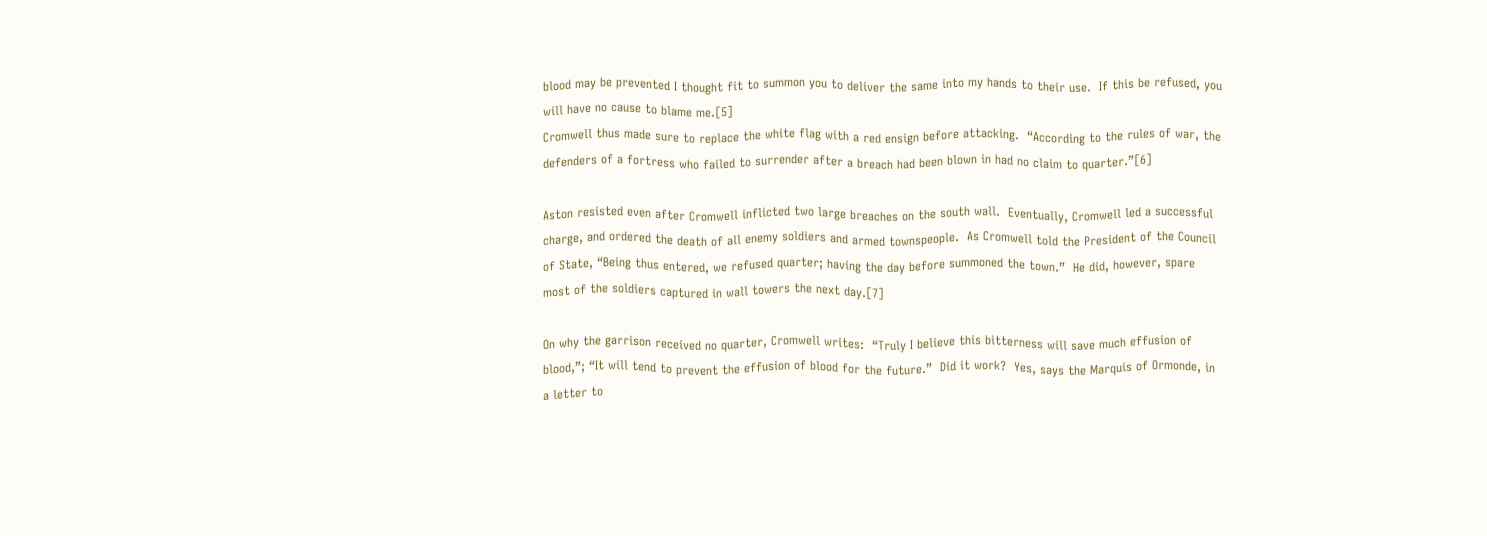blood may be prevented I thought fit to summon you to deliver the same into my hands to their use.  If this be refused, you will have no cause to blame me.[5]
Cromwell thus made sure to replace the white flag with a red ensign before attacking.  “According to the rules of war, the defenders of a fortress who failed to surrender after a breach had been blown in had no claim to quarter.”[6]

Aston resisted even after Cromwell inflicted two large breaches on the south wall.  Eventually, Cromwell led a successful charge, and ordered the death of all enemy soldiers and armed townspeople.  As Cromwell told the President of the Council of State, “Being thus entered, we refused quarter; having the day before summoned the town.”  He did, however, spare most of the soldiers captured in wall towers the next day.[7]

On why the garrison received no quarter, Cromwell writes:  “Truly I believe this bitterness will save much effusion of blood,”; “It will tend to prevent the effusion of blood for the future.”  Did it work?  Yes, says the Marquis of Ormonde, in a letter to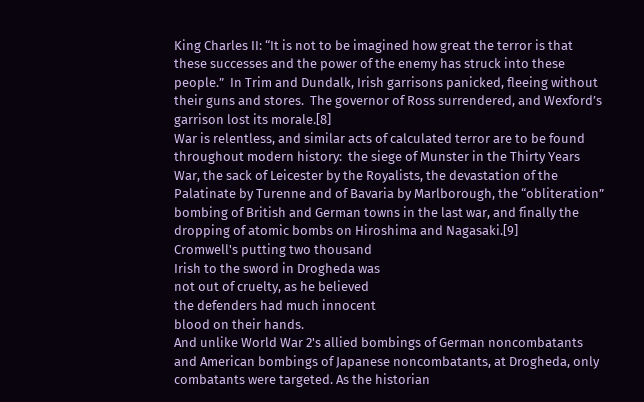King Charles II: “It is not to be imagined how great the terror is that these successes and the power of the enemy has struck into these people.”  In Trim and Dundalk, Irish garrisons panicked, fleeing without their guns and stores.  The governor of Ross surrendered, and Wexford’s garrison lost its morale.[8]
War is relentless, and similar acts of calculated terror are to be found throughout modern history:  the siege of Munster in the Thirty Years War, the sack of Leicester by the Royalists, the devastation of the Palatinate by Turenne and of Bavaria by Marlborough, the “obliteration” bombing of British and German towns in the last war, and finally the dropping of atomic bombs on Hiroshima and Nagasaki.[9]
Cromwell's putting two thousand
Irish to the sword in Drogheda was
not out of cruelty, as he believed
the defenders had much innocent
blood on their hands.
And unlike World War 2's allied bombings of German noncombatants and American bombings of Japanese noncombatants, at Drogheda, only combatants were targeted. As the historian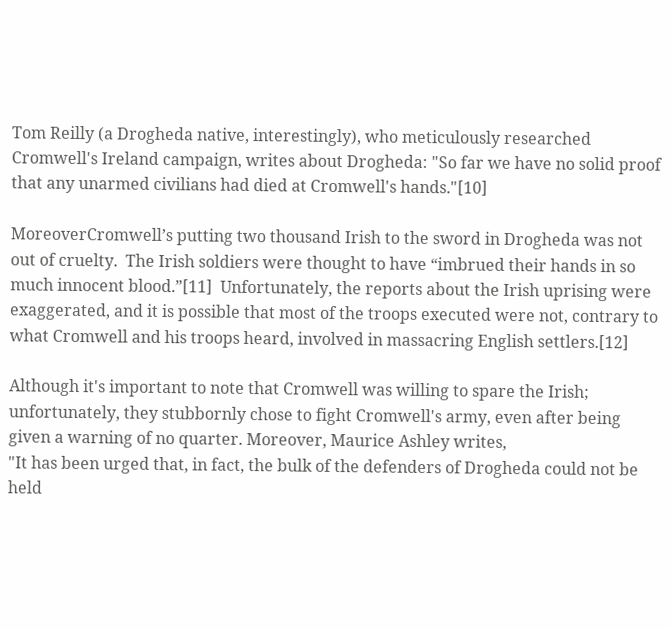Tom Reilly (a Drogheda native, interestingly), who meticulously researched Cromwell's Ireland campaign, writes about Drogheda: "So far we have no solid proof that any unarmed civilians had died at Cromwell's hands."[10]

MoreoverCromwell’s putting two thousand Irish to the sword in Drogheda was not out of cruelty.  The Irish soldiers were thought to have “imbrued their hands in so much innocent blood.”[11]  Unfortunately, the reports about the Irish uprising were exaggerated, and it is possible that most of the troops executed were not, contrary to what Cromwell and his troops heard, involved in massacring English settlers.[12]

Although it's important to note that Cromwell was willing to spare the Irish; unfortunately, they stubbornly chose to fight Cromwell's army, even after being given a warning of no quarter. Moreover, Maurice Ashley writes,
"It has been urged that, in fact, the bulk of the defenders of Drogheda could not be held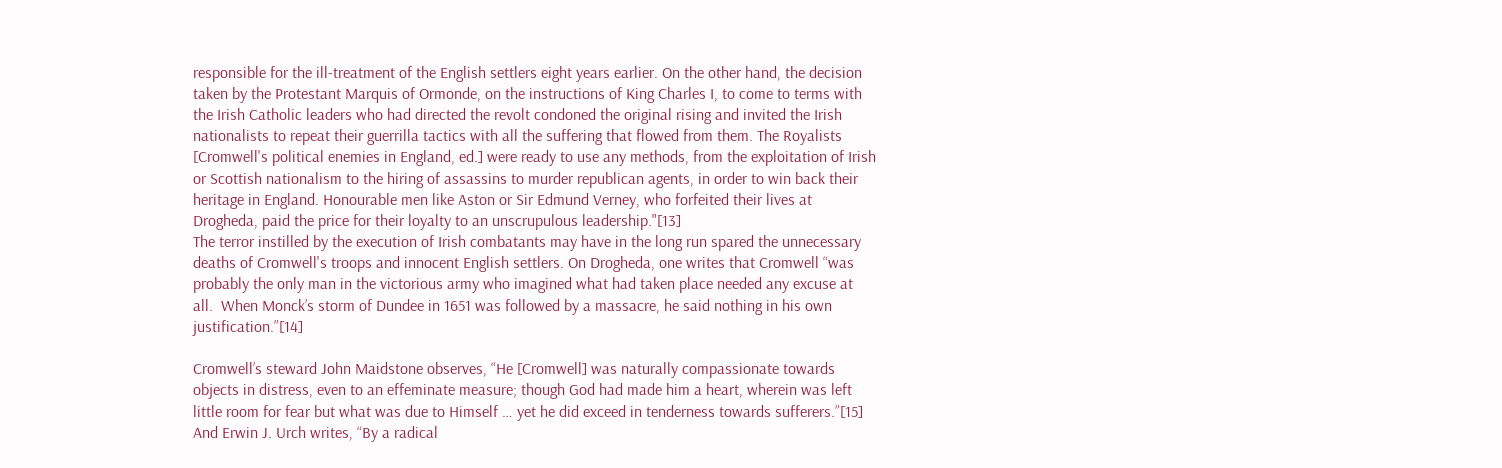responsible for the ill-treatment of the English settlers eight years earlier. On the other hand, the decision taken by the Protestant Marquis of Ormonde, on the instructions of King Charles I, to come to terms with the Irish Catholic leaders who had directed the revolt condoned the original rising and invited the Irish nationalists to repeat their guerrilla tactics with all the suffering that flowed from them. The Royalists [Cromwell's political enemies in England, ed.] were ready to use any methods, from the exploitation of Irish or Scottish nationalism to the hiring of assassins to murder republican agents, in order to win back their heritage in England. Honourable men like Aston or Sir Edmund Verney, who forfeited their lives at Drogheda, paid the price for their loyalty to an unscrupulous leadership."[13]
The terror instilled by the execution of Irish combatants may have in the long run spared the unnecessary deaths of Cromwell's troops and innocent English settlers. On Drogheda, one writes that Cromwell “was probably the only man in the victorious army who imagined what had taken place needed any excuse at all.  When Monck’s storm of Dundee in 1651 was followed by a massacre, he said nothing in his own justification.”[14]

Cromwell’s steward John Maidstone observes, “He [Cromwell] was naturally compassionate towards objects in distress, even to an effeminate measure; though God had made him a heart, wherein was left little room for fear but what was due to Himself … yet he did exceed in tenderness towards sufferers.”[15]  And Erwin J. Urch writes, “By a radical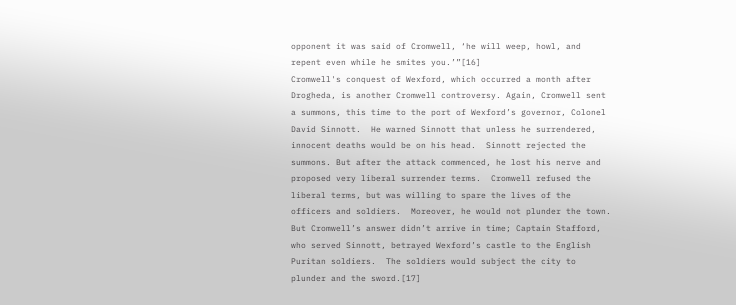opponent it was said of Cromwell, ‘he will weep, howl, and repent even while he smites you.’”[16]
Cromwell's conquest of Wexford, which occurred a month after Drogheda, is another Cromwell controversy. Again, Cromwell sent a summons, this time to the port of Wexford’s governor, Colonel David Sinnott.  He warned Sinnott that unless he surrendered, innocent deaths would be on his head.  Sinnott rejected the summons. But after the attack commenced, he lost his nerve and proposed very liberal surrender terms.  Cromwell refused the liberal terms, but was willing to spare the lives of the officers and soldiers.  Moreover, he would not plunder the town.  But Cromwell’s answer didn’t arrive in time; Captain Stafford, who served Sinnott, betrayed Wexford’s castle to the English Puritan soldiers.  The soldiers would subject the city to plunder and the sword.[17]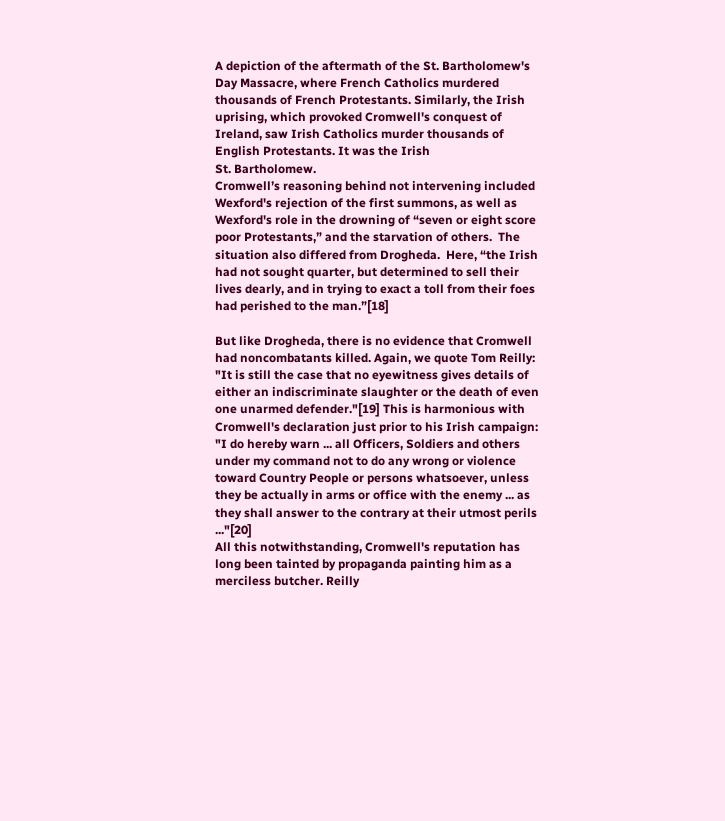A depiction of the aftermath of the St. Bartholomew's
Day Massacre, where French Catholics murdered
thousands of French Protestants. Similarly, the Irish
uprising, which provoked Cromwell's conquest of
Ireland, saw Irish Catholics murder thousands of
English Protestants. It was the Irish
St. Bartholomew.
Cromwell’s reasoning behind not intervening included Wexford's rejection of the first summons, as well as Wexford's role in the drowning of “seven or eight score poor Protestants,” and the starvation of others.  The situation also differed from Drogheda.  Here, “the Irish had not sought quarter, but determined to sell their lives dearly, and in trying to exact a toll from their foes had perished to the man.”[18]

But like Drogheda, there is no evidence that Cromwell had noncombatants killed. Again, we quote Tom Reilly: "It is still the case that no eyewitness gives details of either an indiscriminate slaughter or the death of even one unarmed defender."[19] This is harmonious with Cromwell's declaration just prior to his Irish campaign:
"I do hereby warn ... all Officers, Soldiers and others under my command not to do any wrong or violence toward Country People or persons whatsoever, unless they be actually in arms or office with the enemy ... as they shall answer to the contrary at their utmost perils ..."[20]
All this notwithstanding, Cromwell's reputation has long been tainted by propaganda painting him as a merciless butcher. Reilly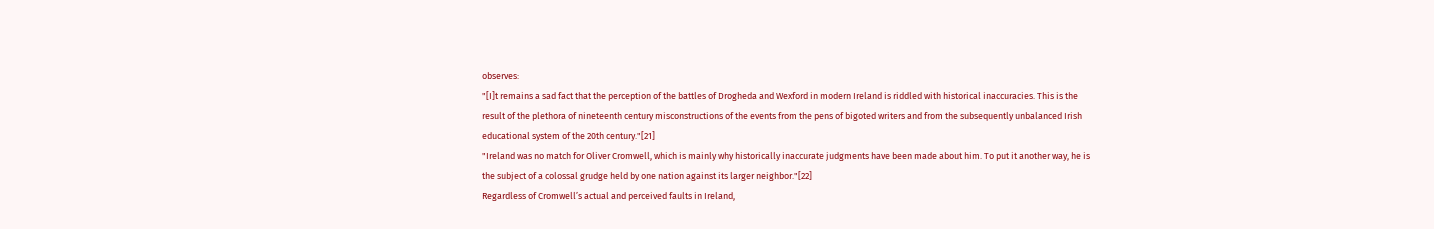observes:
"[I]t remains a sad fact that the perception of the battles of Drogheda and Wexford in modern Ireland is riddled with historical inaccuracies. This is the result of the plethora of nineteenth century misconstructions of the events from the pens of bigoted writers and from the subsequently unbalanced Irish educational system of the 20th century."[21]
"Ireland was no match for Oliver Cromwell, which is mainly why historically inaccurate judgments have been made about him. To put it another way, he is the subject of a colossal grudge held by one nation against its larger neighbor."[22]
Regardless of Cromwell’s actual and perceived faults in Ireland,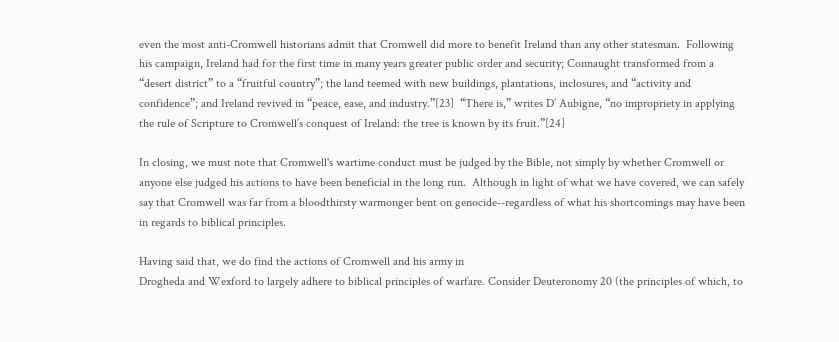even the most anti-Cromwell historians admit that Cromwell did more to benefit Ireland than any other statesman.  Following his campaign, Ireland had for the first time in many years greater public order and security; Connaught transformed from a “desert district” to a “fruitful country”; the land teemed with new buildings, plantations, inclosures, and “activity and confidence”; and Ireland revived in “peace, ease, and industry.”[23]  “There is,” writes D’ Aubigne, “no impropriety in applying the rule of Scripture to Cromwell’s conquest of Ireland: the tree is known by its fruit.”[24]

In closing, we must note that Cromwell's wartime conduct must be judged by the Bible, not simply by whether Cromwell or anyone else judged his actions to have been beneficial in the long run.  Although in light of what we have covered, we can safely say that Cromwell was far from a bloodthirsty warmonger bent on genocide--regardless of what his shortcomings may have been in regards to biblical principles.

Having said that, we do find the actions of Cromwell and his army in
Drogheda and Wexford to largely adhere to biblical principles of warfare. Consider Deuteronomy 20 (the principles of which, to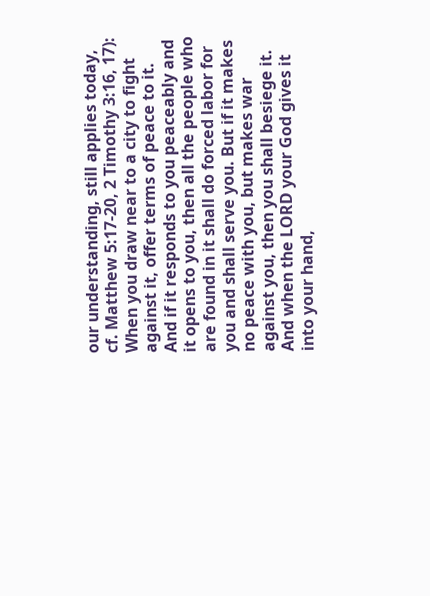our understanding, still applies today, cf. Matthew 5:17-20, 2 Timothy 3:16, 17):
When you draw near to a city to fight against it, offer terms of peace to it. And if it responds to you peaceably and it opens to you, then all the people who are found in it shall do forced labor for you and shall serve you. But if it makes no peace with you, but makes war against you, then you shall besiege it. And when the LORD your God gives it into your hand,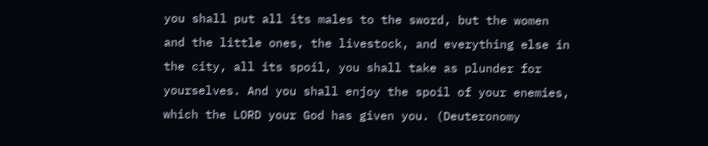you shall put all its males to the sword, but the women and the little ones, the livestock, and everything else in the city, all its spoil, you shall take as plunder for yourselves. And you shall enjoy the spoil of your enemies, which the LORD your God has given you. (Deuteronomy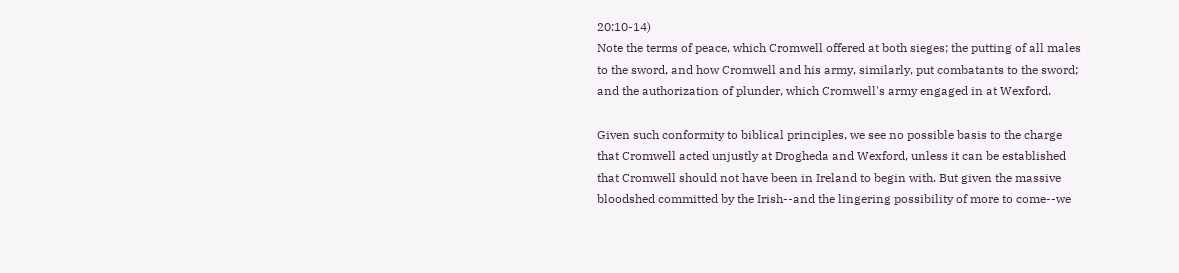20:10-14)
Note the terms of peace, which Cromwell offered at both sieges; the putting of all males to the sword, and how Cromwell and his army, similarly, put combatants to the sword; and the authorization of plunder, which Cromwell's army engaged in at Wexford.

Given such conformity to biblical principles, we see no possible basis to the charge that Cromwell acted unjustly at Drogheda and Wexford, unless it can be established that Cromwell should not have been in Ireland to begin with. But given the massive bloodshed committed by the Irish--and the lingering possibility of more to come--we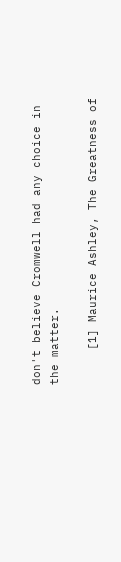don't believe Cromwell had any choice in the matter.

     [1] Maurice Ashley, The Greatness of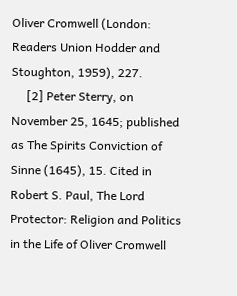Oliver Cromwell (London: Readers Union Hodder and Stoughton, 1959), 227.
     [2] Peter Sterry, on November 25, 1645; published as The Spirits Conviction of Sinne (1645), 15. Cited in Robert S. Paul, The Lord Protector: Religion and Politics in the Life of Oliver Cromwell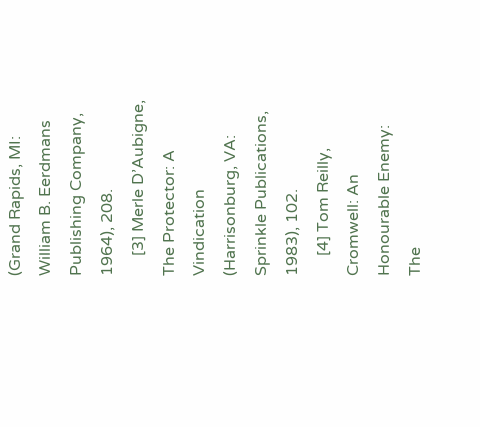(Grand Rapids, MI:  William B. Eerdmans Publishing Company, 1964), 208.
     [3] Merle D’Aubigne, The Protector: A Vindication (Harrisonburg, VA: Sprinkle Publications, 1983), 102.
     [4] Tom Reilly, Cromwell: An Honourable Enemy: The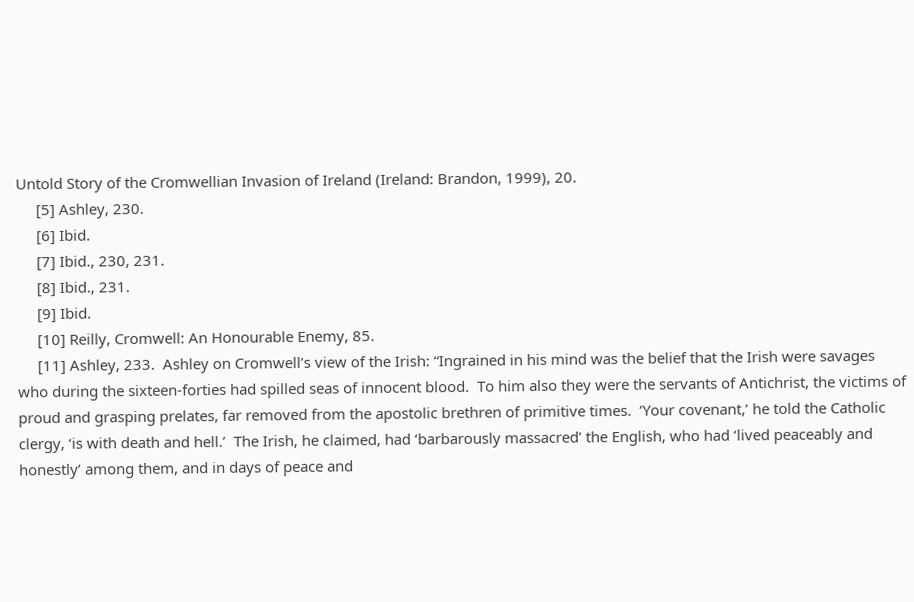Untold Story of the Cromwellian Invasion of Ireland (Ireland: Brandon, 1999), 20.
     [5] Ashley, 230.
     [6] Ibid.
     [7] Ibid., 230, 231.
     [8] Ibid., 231.
     [9] Ibid.
     [10] Reilly, Cromwell: An Honourable Enemy, 85.
     [11] Ashley, 233.  Ashley on Cromwell’s view of the Irish: “Ingrained in his mind was the belief that the Irish were savages who during the sixteen-forties had spilled seas of innocent blood.  To him also they were the servants of Antichrist, the victims of proud and grasping prelates, far removed from the apostolic brethren of primitive times.  ‘Your covenant,’ he told the Catholic clergy, ‘is with death and hell.’  The Irish, he claimed, had ‘barbarously massacred’ the English, who had ‘lived peaceably and honestly’ among them, and in days of peace and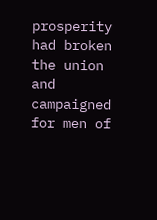prosperity had broken the union and campaigned for men of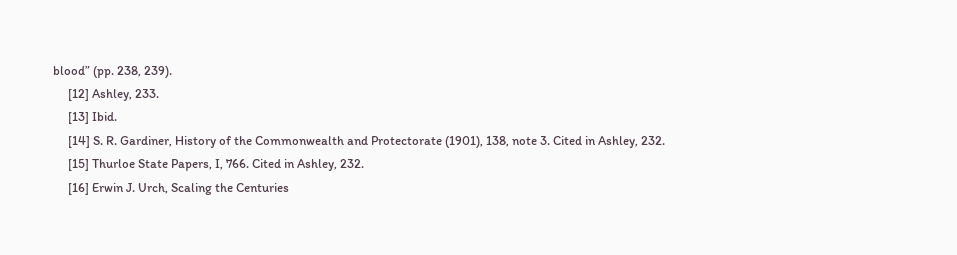blood” (pp. 238, 239).
     [12] Ashley, 233.
     [13] Ibid.
     [14] S. R. Gardiner, History of the Commonwealth and Protectorate (1901), 138, note 3. Cited in Ashley, 232.
     [15] Thurloe State Papers, I, 766. Cited in Ashley, 232.
     [16] Erwin J. Urch, Scaling the Centuries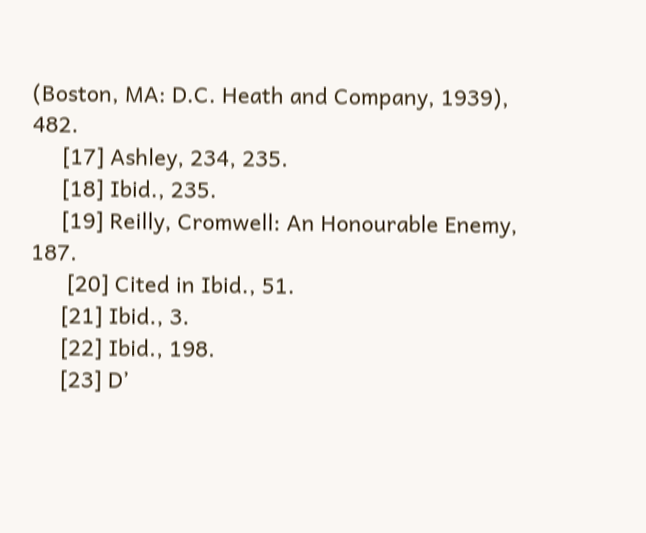(Boston, MA: D.C. Heath and Company, 1939), 482.
     [17] Ashley, 234, 235.
     [18] Ibid., 235.
     [19] Reilly, Cromwell: An Honourable Enemy, 187.
      [20] Cited in Ibid., 51.
     [21] Ibid., 3.
     [22] Ibid., 198.
     [23] D’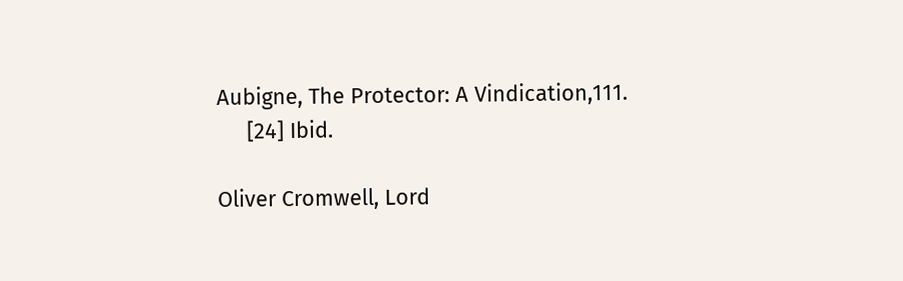Aubigne, The Protector: A Vindication,111.
     [24] Ibid.

Oliver Cromwell, Lord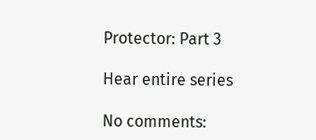Protector: Part 3

Hear entire series

No comments: